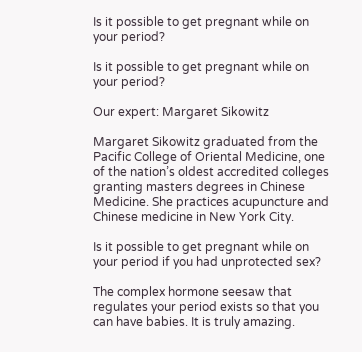Is it possible to get pregnant while on your period?

Is it possible to get pregnant while on your period?

Our expert: Margaret Sikowitz

Margaret Sikowitz graduated from the Pacific College of Oriental Medicine, one of the nation’s oldest accredited colleges granting masters degrees in Chinese Medicine. She practices acupuncture and Chinese medicine in New York City.

Is it possible to get pregnant while on your period if you had unprotected sex?

The complex hormone seesaw that regulates your period exists so that you can have babies. It is truly amazing.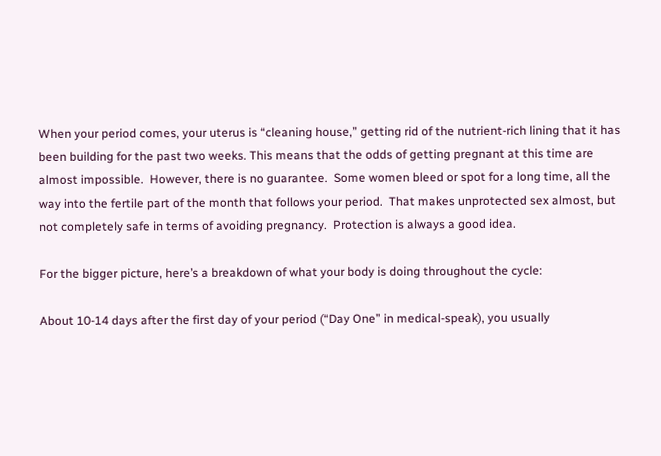When your period comes, your uterus is “cleaning house,” getting rid of the nutrient-rich lining that it has been building for the past two weeks. This means that the odds of getting pregnant at this time are almost impossible.  However, there is no guarantee.  Some women bleed or spot for a long time, all the way into the fertile part of the month that follows your period.  That makes unprotected sex almost, but not completely safe in terms of avoiding pregnancy.  Protection is always a good idea.

For the bigger picture, here’s a breakdown of what your body is doing throughout the cycle:

About 10-14 days after the first day of your period (“Day One” in medical-speak), you usually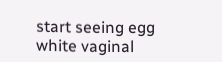start seeing egg white vaginal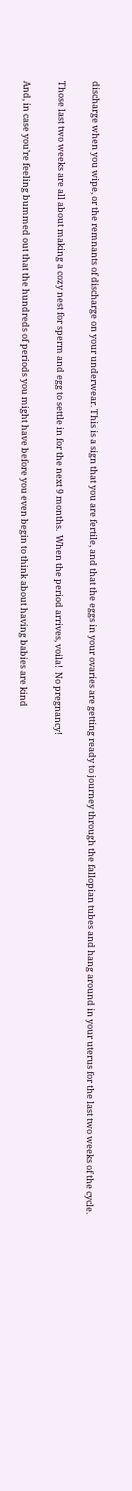discharge when you wipe, or the remnants of discharge on your underwear. This is a sign that you are fertile, and that the eggs in your ovaries are getting ready to journey through the fallopian tubes and hang around in your uterus for the last two weeks of the cycle.

Those last two weeks are all about making a cozy nest for sperm and egg to settle in for the next 9 months.  When the period arrives, voila!  No pregnancy!

And, in case you’re feeling bummed out that the hundreds of periods you might have before you even begin to think about having babies are kind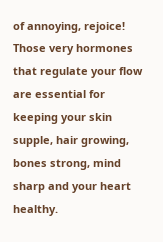of annoying, rejoice! Those very hormones that regulate your flow are essential for keeping your skin supple, hair growing, bones strong, mind sharp and your heart healthy.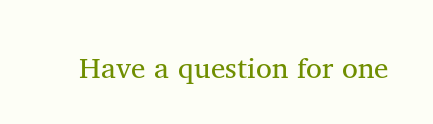Have a question for one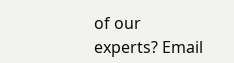of our experts? Email